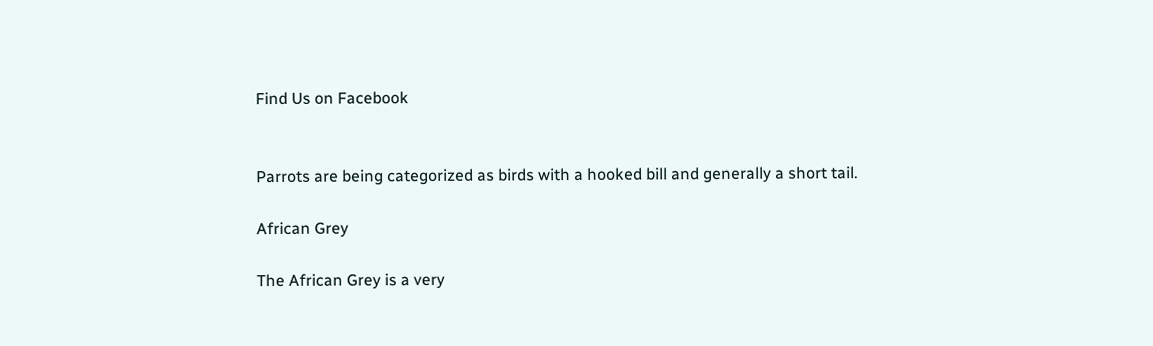Find Us on Facebook


Parrots are being categorized as birds with a hooked bill and generally a short tail.

African Grey

The African Grey is a very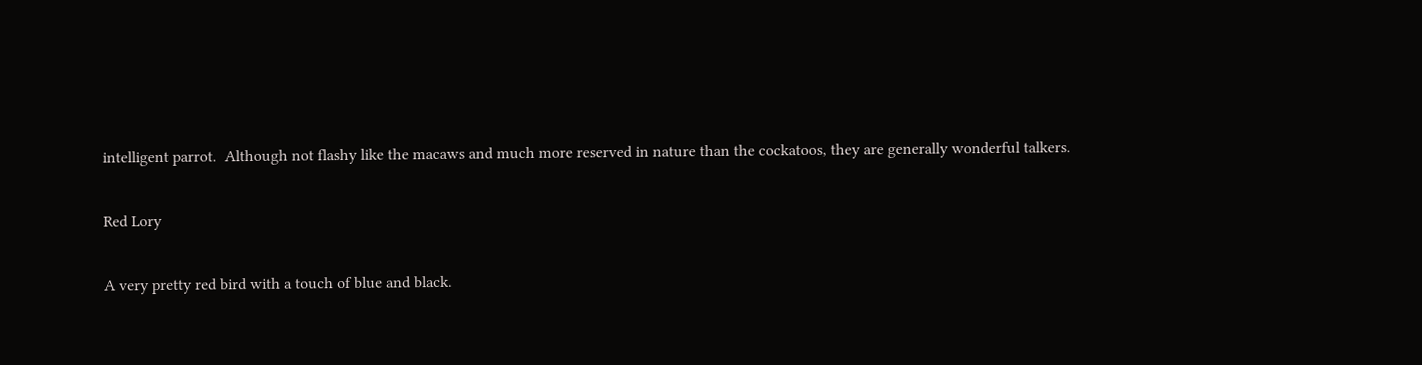intelligent parrot.  Although not flashy like the macaws and much more reserved in nature than the cockatoos, they are generally wonderful talkers.

Red Lory

A very pretty red bird with a touch of blue and black.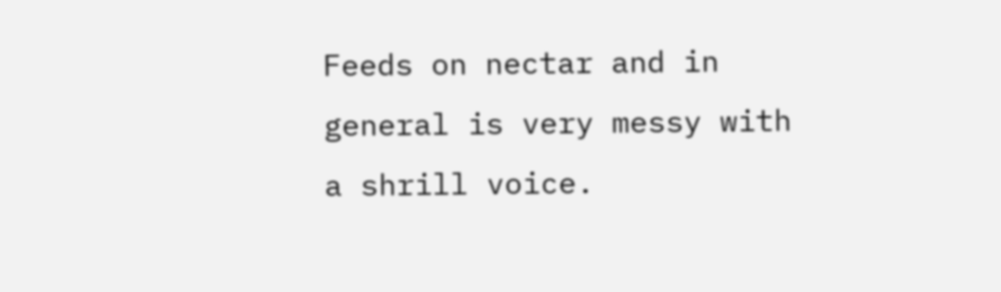Feeds on nectar and in general is very messy with a shrill voice.